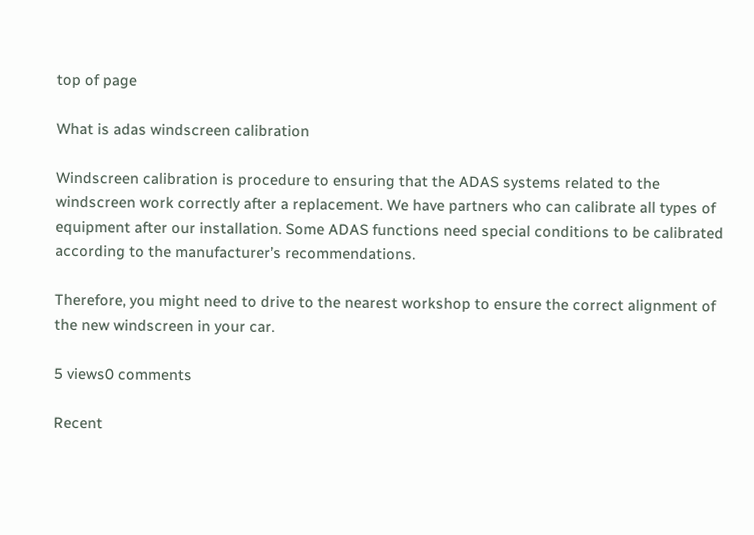top of page

What is adas windscreen calibration

Windscreen calibration is procedure to ensuring that the ADAS systems related to the windscreen work correctly after a replacement. We have partners who can calibrate all types of equipment after our installation. Some ADAS functions need special conditions to be calibrated according to the manufacturer’s recommendations.

Therefore, you might need to drive to the nearest workshop to ensure the correct alignment of the new windscreen in your car.

5 views0 comments

Recent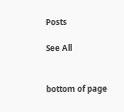Posts

See All


bottom of page